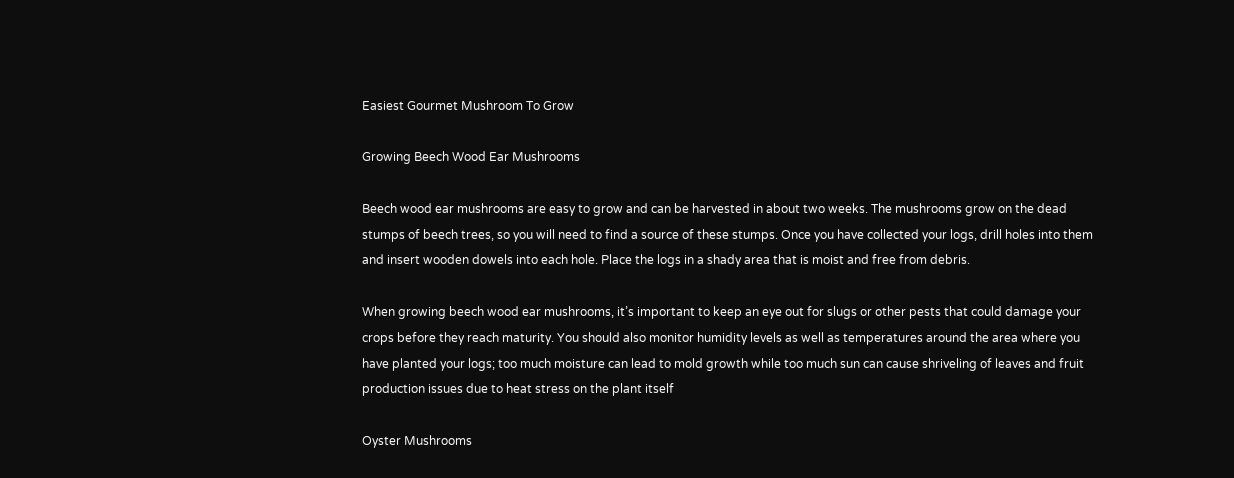Easiest Gourmet Mushroom To Grow

Growing Beech Wood Ear Mushrooms

Beech wood ear mushrooms are easy to grow and can be harvested in about two weeks. The mushrooms grow on the dead stumps of beech trees, so you will need to find a source of these stumps. Once you have collected your logs, drill holes into them and insert wooden dowels into each hole. Place the logs in a shady area that is moist and free from debris.

When growing beech wood ear mushrooms, it’s important to keep an eye out for slugs or other pests that could damage your crops before they reach maturity. You should also monitor humidity levels as well as temperatures around the area where you have planted your logs; too much moisture can lead to mold growth while too much sun can cause shriveling of leaves and fruit production issues due to heat stress on the plant itself

Oyster Mushrooms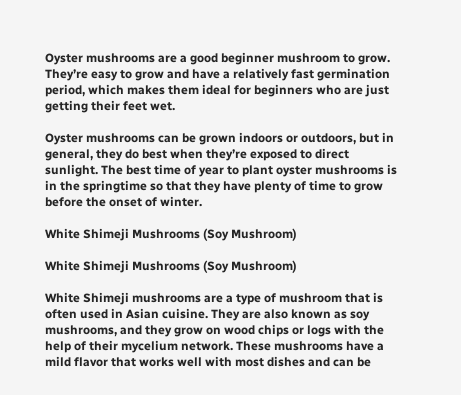Oyster mushrooms are a good beginner mushroom to grow. They’re easy to grow and have a relatively fast germination period, which makes them ideal for beginners who are just getting their feet wet.

Oyster mushrooms can be grown indoors or outdoors, but in general, they do best when they’re exposed to direct sunlight. The best time of year to plant oyster mushrooms is in the springtime so that they have plenty of time to grow before the onset of winter.

White Shimeji Mushrooms (Soy Mushroom)

White Shimeji Mushrooms (Soy Mushroom)

White Shimeji mushrooms are a type of mushroom that is often used in Asian cuisine. They are also known as soy mushrooms, and they grow on wood chips or logs with the help of their mycelium network. These mushrooms have a mild flavor that works well with most dishes and can be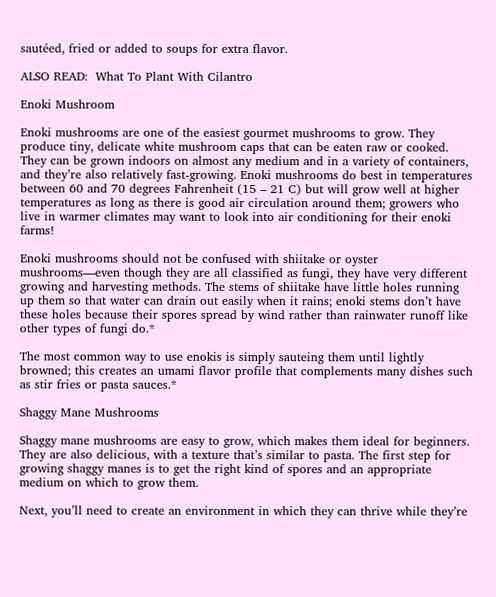sautéed, fried or added to soups for extra flavor.

ALSO READ:  What To Plant With Cilantro

Enoki Mushroom

Enoki mushrooms are one of the easiest gourmet mushrooms to grow. They produce tiny, delicate white mushroom caps that can be eaten raw or cooked. They can be grown indoors on almost any medium and in a variety of containers, and they’re also relatively fast-growing. Enoki mushrooms do best in temperatures between 60 and 70 degrees Fahrenheit (15 – 21 C) but will grow well at higher temperatures as long as there is good air circulation around them; growers who live in warmer climates may want to look into air conditioning for their enoki farms!

Enoki mushrooms should not be confused with shiitake or oyster mushrooms—even though they are all classified as fungi, they have very different growing and harvesting methods. The stems of shiitake have little holes running up them so that water can drain out easily when it rains; enoki stems don’t have these holes because their spores spread by wind rather than rainwater runoff like other types of fungi do.*

The most common way to use enokis is simply sauteing them until lightly browned; this creates an umami flavor profile that complements many dishes such as stir fries or pasta sauces.*

Shaggy Mane Mushrooms

Shaggy mane mushrooms are easy to grow, which makes them ideal for beginners. They are also delicious, with a texture that’s similar to pasta. The first step for growing shaggy manes is to get the right kind of spores and an appropriate medium on which to grow them.

Next, you’ll need to create an environment in which they can thrive while they’re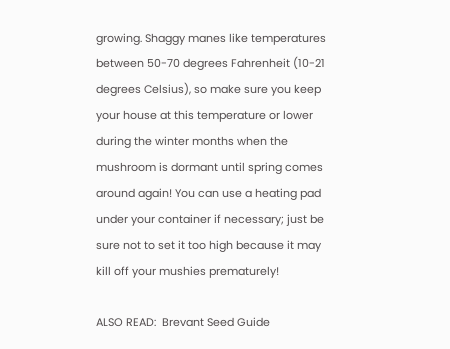growing. Shaggy manes like temperatures between 50-70 degrees Fahrenheit (10-21 degrees Celsius), so make sure you keep your house at this temperature or lower during the winter months when the mushroom is dormant until spring comes around again! You can use a heating pad under your container if necessary; just be sure not to set it too high because it may kill off your mushies prematurely!

ALSO READ:  Brevant Seed Guide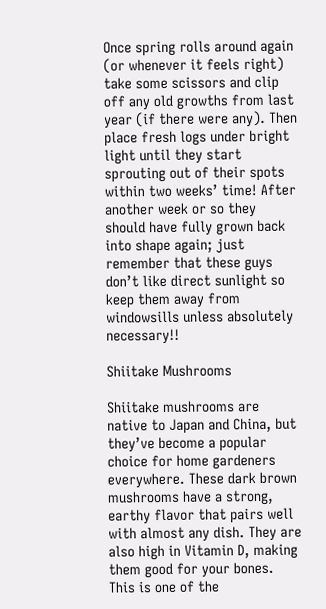Once spring rolls around again (or whenever it feels right) take some scissors and clip off any old growths from last year (if there were any). Then place fresh logs under bright light until they start sprouting out of their spots within two weeks’ time! After another week or so they should have fully grown back into shape again; just remember that these guys don’t like direct sunlight so keep them away from windowsills unless absolutely necessary!!

Shiitake Mushrooms

Shiitake mushrooms are native to Japan and China, but they’ve become a popular choice for home gardeners everywhere. These dark brown mushrooms have a strong, earthy flavor that pairs well with almost any dish. They are also high in Vitamin D, making them good for your bones. This is one of the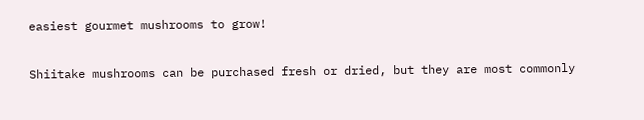easiest gourmet mushrooms to grow!

Shiitake mushrooms can be purchased fresh or dried, but they are most commonly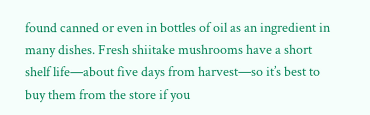found canned or even in bottles of oil as an ingredient in many dishes. Fresh shiitake mushrooms have a short shelf life—about five days from harvest—so it’s best to buy them from the store if you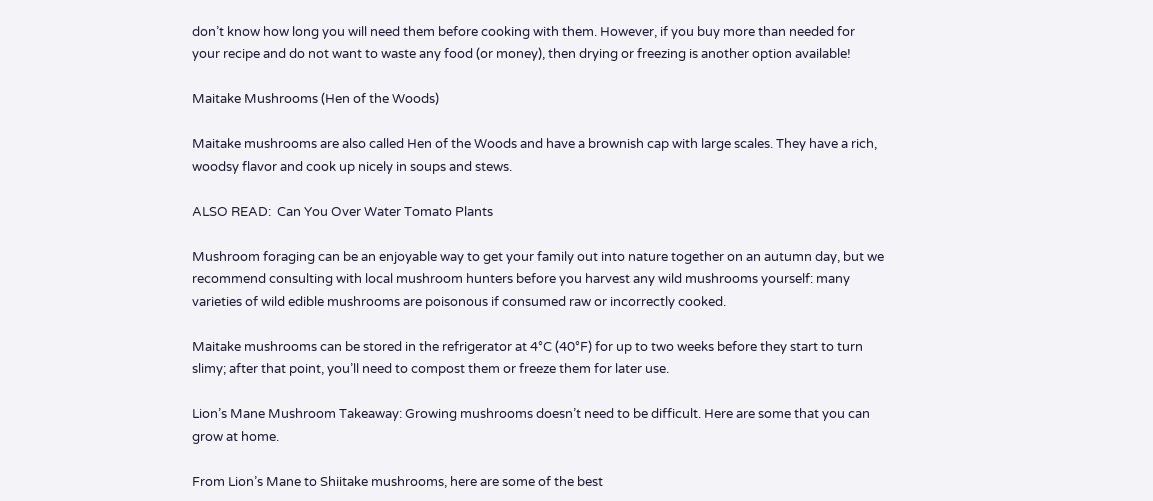don’t know how long you will need them before cooking with them. However, if you buy more than needed for your recipe and do not want to waste any food (or money), then drying or freezing is another option available!

Maitake Mushrooms (Hen of the Woods)

Maitake mushrooms are also called Hen of the Woods and have a brownish cap with large scales. They have a rich, woodsy flavor and cook up nicely in soups and stews.

ALSO READ:  Can You Over Water Tomato Plants

Mushroom foraging can be an enjoyable way to get your family out into nature together on an autumn day, but we recommend consulting with local mushroom hunters before you harvest any wild mushrooms yourself: many varieties of wild edible mushrooms are poisonous if consumed raw or incorrectly cooked.

Maitake mushrooms can be stored in the refrigerator at 4°C (40°F) for up to two weeks before they start to turn slimy; after that point, you’ll need to compost them or freeze them for later use.

Lion’s Mane Mushroom Takeaway: Growing mushrooms doesn’t need to be difficult. Here are some that you can grow at home.

From Lion’s Mane to Shiitake mushrooms, here are some of the best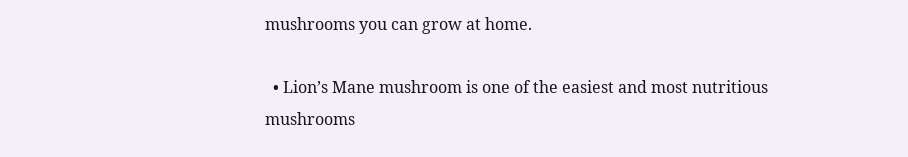mushrooms you can grow at home.

  • Lion’s Mane mushroom is one of the easiest and most nutritious mushrooms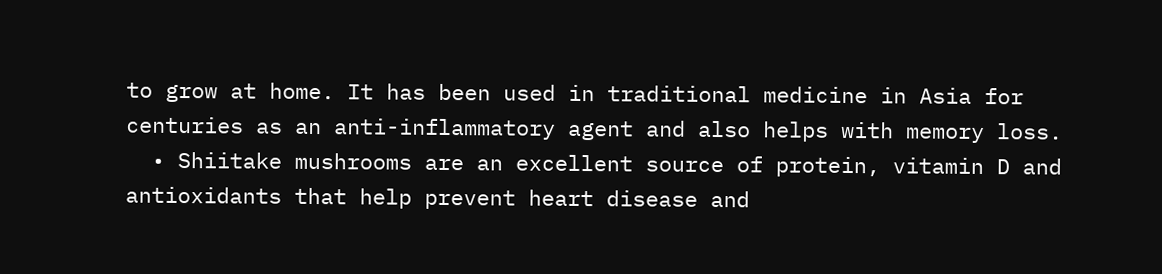to grow at home. It has been used in traditional medicine in Asia for centuries as an anti-inflammatory agent and also helps with memory loss.
  • Shiitake mushrooms are an excellent source of protein, vitamin D and antioxidants that help prevent heart disease and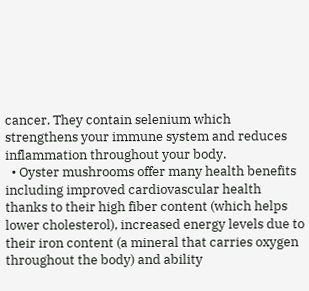cancer. They contain selenium which strengthens your immune system and reduces inflammation throughout your body.
  • Oyster mushrooms offer many health benefits including improved cardiovascular health thanks to their high fiber content (which helps lower cholesterol), increased energy levels due to their iron content (a mineral that carries oxygen throughout the body) and ability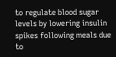to regulate blood sugar levels by lowering insulin spikes following meals due to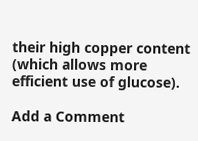their high copper content (which allows more efficient use of glucose).

Add a Comment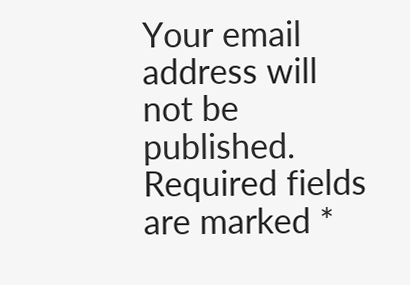Your email address will not be published. Required fields are marked *